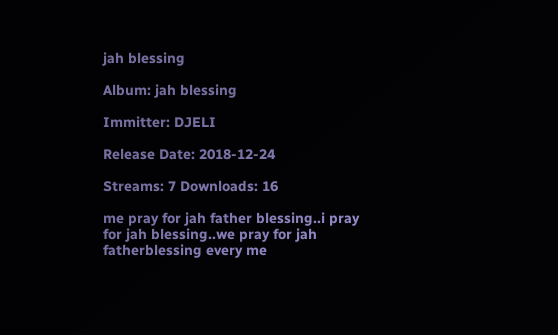jah blessing

Album: jah blessing

Immitter: DJELI

Release Date: 2018-12-24

Streams: 7 Downloads: 16

me pray for jah father blessing..i pray for jah blessing..we pray for jah fatherblessing every me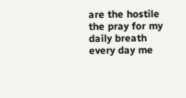are the hostile the pray for my daily breath every day me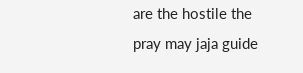are the hostile the pray may jaja guide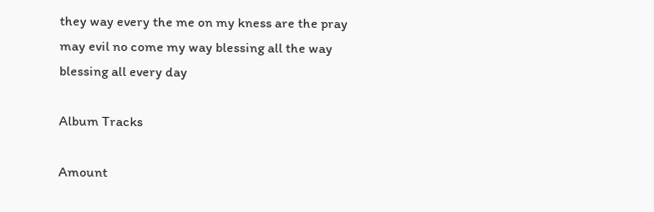they way every the me on my kness are the pray may evil no come my way blessing all the way blessing all every day

Album Tracks

Amount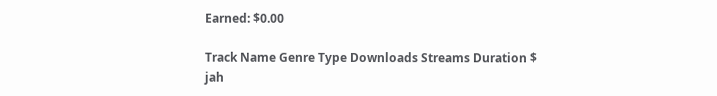Earned: $0.00

Track Name Genre Type Downloads Streams Duration $
jah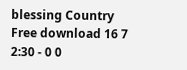blessing Country Free download 16 7 2:30 - 0 0